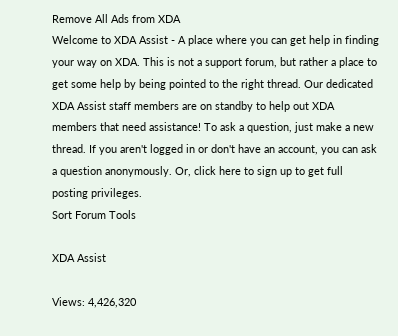Remove All Ads from XDA
Welcome to XDA Assist - A place where you can get help in finding your way on XDA. This is not a support forum, but rather a place to get some help by being pointed to the right thread. Our dedicated XDA Assist staff members are on standby to help out XDA members that need assistance! To ask a question, just make a new thread. If you aren't logged in or don't have an account, you can ask a question anonymously. Or, click here to sign up to get full posting privileges.
Sort Forum Tools

XDA Assist

Views: 4,426,320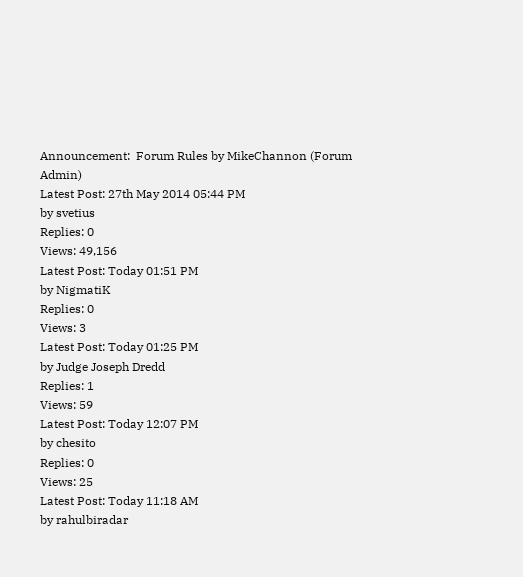Announcement:  Forum Rules by MikeChannon (Forum Admin)
Latest Post: 27th May 2014 05:44 PM
by svetius
Replies: 0
Views: 49,156
Latest Post: Today 01:51 PM
by NigmatiK
Replies: 0
Views: 3
Latest Post: Today 01:25 PM
by Judge Joseph Dredd
Replies: 1
Views: 59
Latest Post: Today 12:07 PM
by chesito
Replies: 0
Views: 25
Latest Post: Today 11:18 AM
by rahulbiradar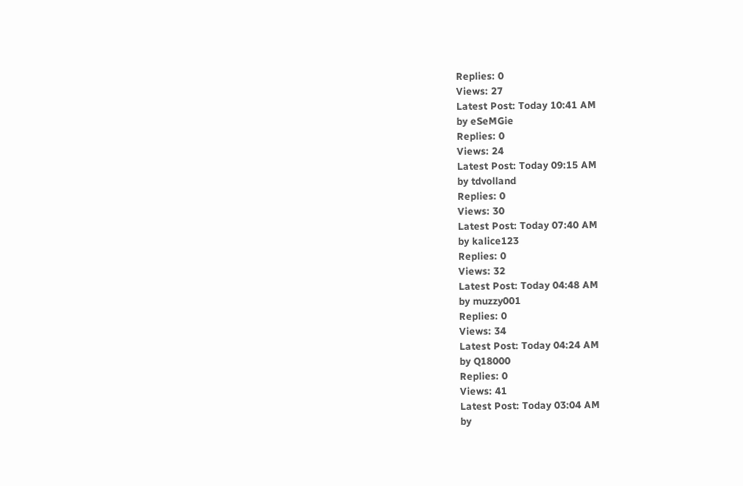Replies: 0
Views: 27
Latest Post: Today 10:41 AM
by eSeMGie
Replies: 0
Views: 24
Latest Post: Today 09:15 AM
by tdvolland
Replies: 0
Views: 30
Latest Post: Today 07:40 AM
by kalice123
Replies: 0
Views: 32
Latest Post: Today 04:48 AM
by muzzy001
Replies: 0
Views: 34
Latest Post: Today 04:24 AM
by Q18000
Replies: 0
Views: 41
Latest Post: Today 03:04 AM
by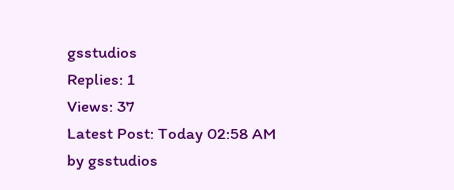gsstudios
Replies: 1
Views: 37
Latest Post: Today 02:58 AM
by gsstudios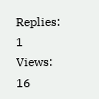Replies: 1
Views: 16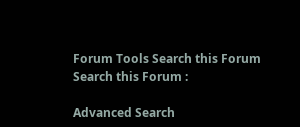Forum Tools Search this Forum
Search this Forum :

Advanced Search